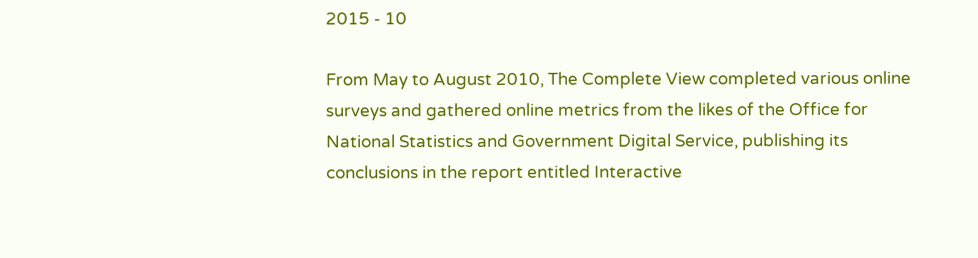2015 - 10

From May to August 2010, The Complete View completed various online surveys and gathered online metrics from the likes of the Office for National Statistics and Government Digital Service, publishing its conclusions in the report entitled Interactive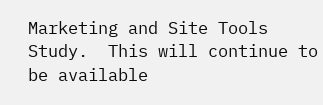Marketing and Site Tools Study.  This will continue to be available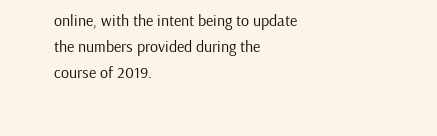online, with the intent being to update the numbers provided during the course of 2019.